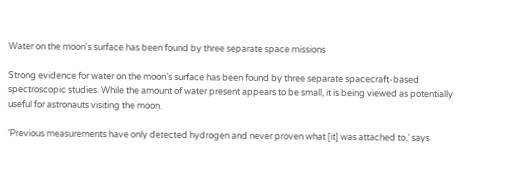Water on the moon's surface has been found by three separate space missions

Strong evidence for water on the moon’s surface has been found by three separate spacecraft-based spectroscopic studies. While the amount of water present appears to be small, it is being viewed as potentially useful for astronauts visiting the moon.

’Previous measurements have only detected hydrogen and never proven what [it] was attached to,’ says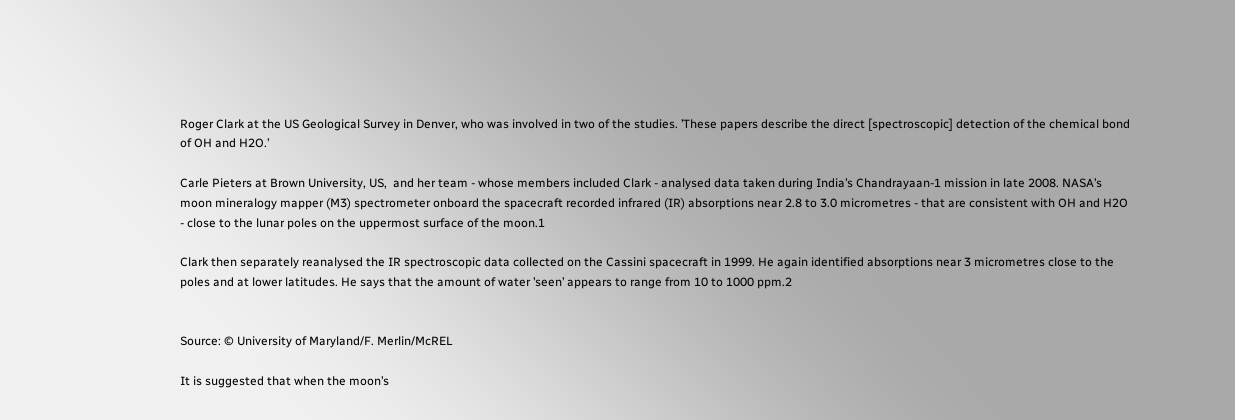Roger Clark at the US Geological Survey in Denver, who was involved in two of the studies. ’These papers describe the direct [spectroscopic] detection of the chemical bond of OH and H2O.’

Carle Pieters at Brown University, US,  and her team - whose members included Clark - analysed data taken during India’s Chandrayaan-1 mission in late 2008. NASA’s moon mineralogy mapper (M3) spectrometer onboard the spacecraft recorded infrared (IR) absorptions near 2.8 to 3.0 micrometres - that are consistent with OH and H2O - close to the lunar poles on the uppermost surface of the moon.1

Clark then separately reanalysed the IR spectroscopic data collected on the Cassini spacecraft in 1999. He again identified absorptions near 3 micrometres close to the poles and at lower latitudes. He says that the amount of water ’seen’ appears to range from 10 to 1000 ppm.2


Source: © University of Maryland/F. Merlin/McREL

It is suggested that when the moon’s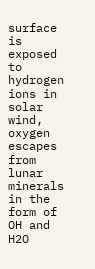surface is exposed to hydrogen ions in solar wind, oxygen escapes from lunar minerals in the form of OH and H2O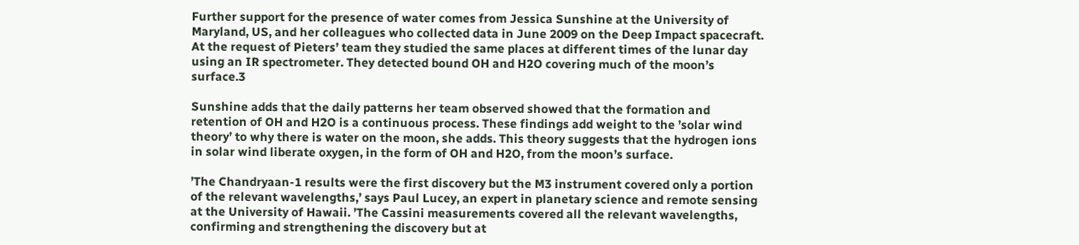Further support for the presence of water comes from Jessica Sunshine at the University of Maryland, US, and her colleagues who collected data in June 2009 on the Deep Impact spacecraft. At the request of Pieters’ team they studied the same places at different times of the lunar day using an IR spectrometer. They detected bound OH and H2O covering much of the moon’s surface.3

Sunshine adds that the daily patterns her team observed showed that the formation and retention of OH and H2O is a continuous process. These findings add weight to the ’solar wind theory’ to why there is water on the moon, she adds. This theory suggests that the hydrogen ions in solar wind liberate oxygen, in the form of OH and H2O, from the moon’s surface.

’The Chandryaan-1 results were the first discovery but the M3 instrument covered only a portion of the relevant wavelengths,’ says Paul Lucey, an expert in planetary science and remote sensing at the University of Hawaii. ’The Cassini measurements covered all the relevant wavelengths, confirming and strengthening the discovery but at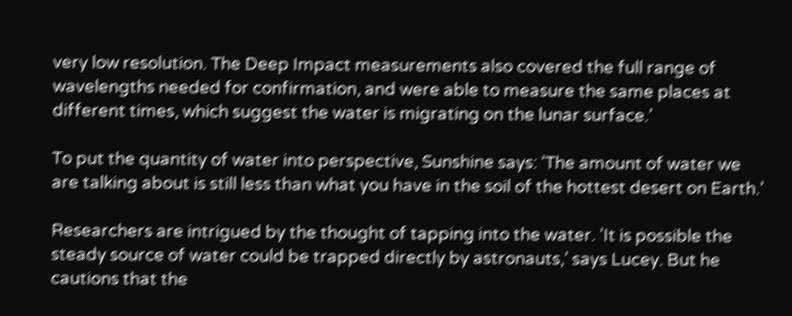very low resolution. The Deep Impact measurements also covered the full range of wavelengths needed for confirmation, and were able to measure the same places at different times, which suggest the water is migrating on the lunar surface.’

To put the quantity of water into perspective, Sunshine says: ’The amount of water we are talking about is still less than what you have in the soil of the hottest desert on Earth.’

Researchers are intrigued by the thought of tapping into the water. ’It is possible the steady source of water could be trapped directly by astronauts,’ says Lucey. But he cautions that the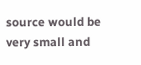source would be very small and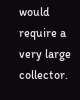would require a very large collector.